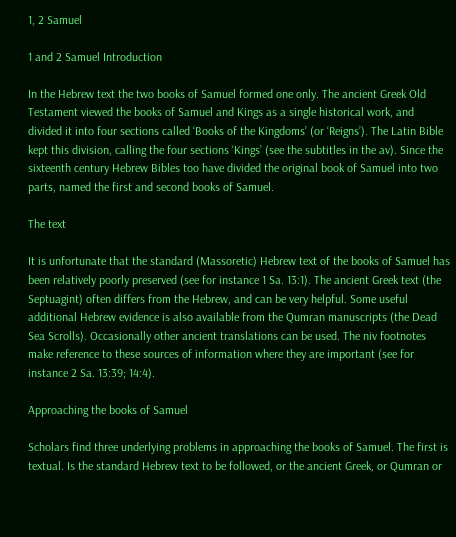1, 2 Samuel

1 and 2 Samuel Introduction

In the Hebrew text the two books of Samuel formed one only. The ancient Greek Old Testament viewed the books of Samuel and Kings as a single historical work, and divided it into four sections called ‘Books of the Kingdoms’ (or ‘Reigns’). The Latin Bible kept this division, calling the four sections ‘Kings’ (see the subtitles in the av). Since the sixteenth century Hebrew Bibles too have divided the original book of Samuel into two parts, named the first and second books of Samuel.

The text

It is unfortunate that the standard (Massoretic) Hebrew text of the books of Samuel has been relatively poorly preserved (see for instance 1 Sa. 13:1). The ancient Greek text (the Septuagint) often differs from the Hebrew, and can be very helpful. Some useful additional Hebrew evidence is also available from the Qumran manuscripts (the Dead Sea Scrolls). Occasionally other ancient translations can be used. The niv footnotes make reference to these sources of information where they are important (see for instance 2 Sa. 13:39; 14:4).

Approaching the books of Samuel

Scholars find three underlying problems in approaching the books of Samuel. The first is textual. Is the standard Hebrew text to be followed, or the ancient Greek, or Qumran or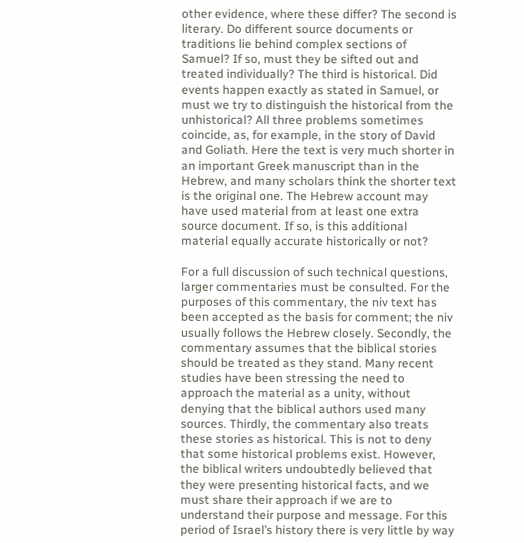other evidence, where these differ? The second is literary. Do different source documents or traditions lie behind complex sections of Samuel? If so, must they be sifted out and treated individually? The third is historical. Did events happen exactly as stated in Samuel, or must we try to distinguish the historical from the unhistorical? All three problems sometimes coincide, as, for example, in the story of David and Goliath. Here the text is very much shorter in an important Greek manuscript than in the Hebrew, and many scholars think the shorter text is the original one. The Hebrew account may have used material from at least one extra source document. If so, is this additional material equally accurate historically or not?

For a full discussion of such technical questions, larger commentaries must be consulted. For the purposes of this commentary, the niv text has been accepted as the basis for comment; the niv usually follows the Hebrew closely. Secondly, the commentary assumes that the biblical stories should be treated as they stand. Many recent studies have been stressing the need to approach the material as a unity, without denying that the biblical authors used many sources. Thirdly, the commentary also treats these stories as historical. This is not to deny that some historical problems exist. However, the biblical writers undoubtedly believed that they were presenting historical facts, and we must share their approach if we are to understand their purpose and message. For this period of Israel’s history there is very little by way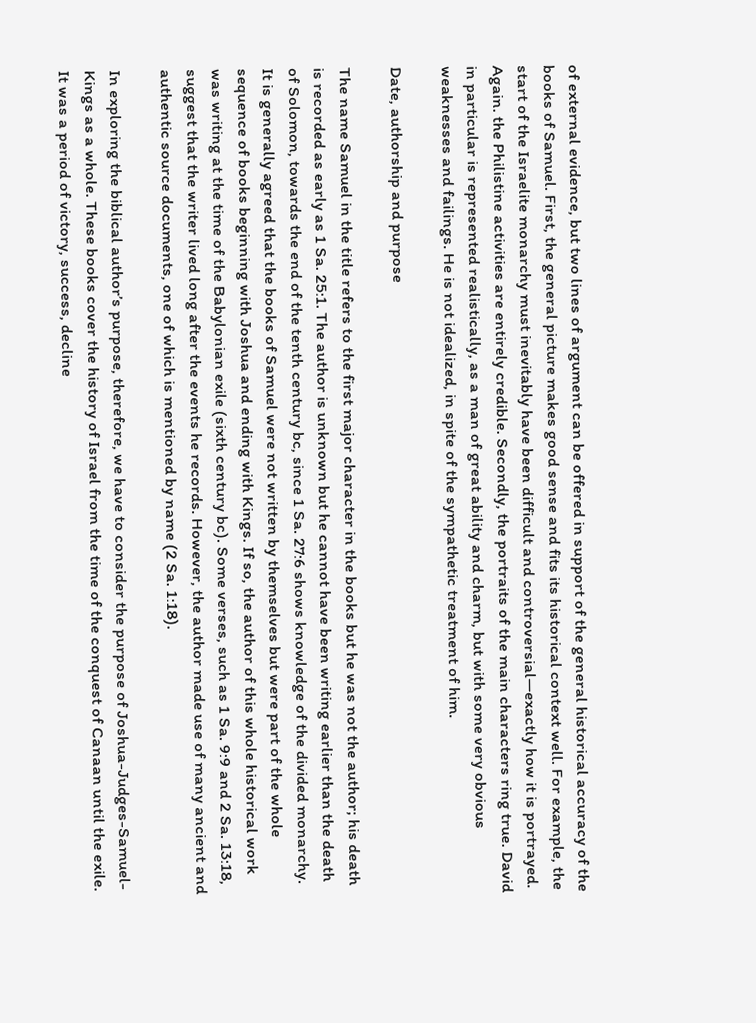of external evidence, but two lines of argument can be offered in support of the general historical accuracy of the books of Samuel. First, the general picture makes good sense and fits its historical context well. For example, the start of the Israelite monarchy must inevitably have been difficult and controversial—exactly how it is portrayed. Again. the Philistine activities are entirely credible. Secondly, the portraits of the main characters ring true. David in particular is represented realistically, as a man of great ability and charm, but with some very obvious weaknesses and failings. He is not idealized, in spite of the sympathetic treatment of him.

Date, authorship and purpose

The name Samuel in the title refers to the first major character in the books but he was not the author; his death is recorded as early as 1 Sa. 25:1. The author is unknown but he cannot have been writing earlier than the death of Solomon, towards the end of the tenth century bc, since 1 Sa. 27:6 shows knowledge of the divided monarchy. It is generally agreed that the books of Samuel were not written by themselves but were part of the whole sequence of books beginning with Joshua and ending with Kings. If so, the author of this whole historical work was writing at the time of the Babylonian exile (sixth century bc). Some verses, such as 1 Sa. 9:9 and 2 Sa. 13:18, suggest that the writer lived long after the events he records. However, the author made use of many ancient and authentic source documents, one of which is mentioned by name (2 Sa. 1:18).

In exploring the biblical author’s purpose, therefore, we have to consider the purpose of Joshua-Judges-Samuel-Kings as a whole. These books cover the history of Israel from the time of the conquest of Canaan until the exile. It was a period of victory, success, decline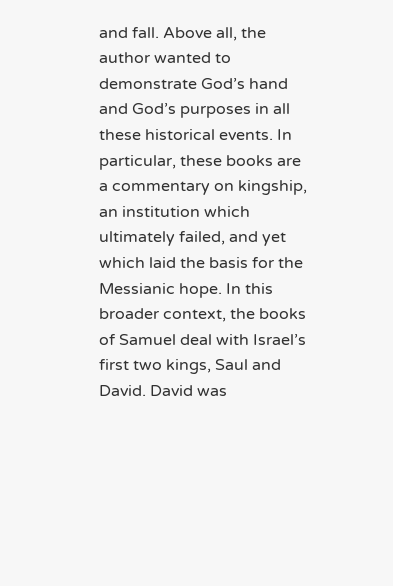and fall. Above all, the author wanted to demonstrate God’s hand and God’s purposes in all these historical events. In particular, these books are a commentary on kingship, an institution which ultimately failed, and yet which laid the basis for the Messianic hope. In this broader context, the books of Samuel deal with Israel’s first two kings, Saul and David. David was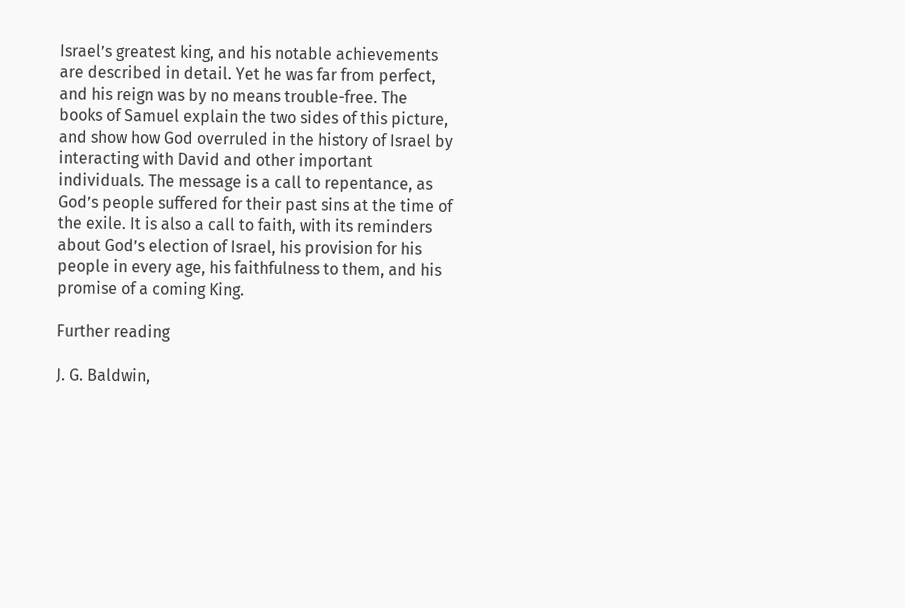Israel’s greatest king, and his notable achievements are described in detail. Yet he was far from perfect, and his reign was by no means trouble-free. The books of Samuel explain the two sides of this picture, and show how God overruled in the history of Israel by interacting with David and other important individuals. The message is a call to repentance, as God’s people suffered for their past sins at the time of the exile. It is also a call to faith, with its reminders about God’s election of Israel, his provision for his people in every age, his faithfulness to them, and his promise of a coming King.

Further reading

J. G. Baldwin,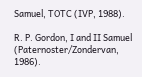Samuel, TOTC (IVP, 1988).

R. P. Gordon, I and II Samuel (Paternoster/Zondervan, 1986).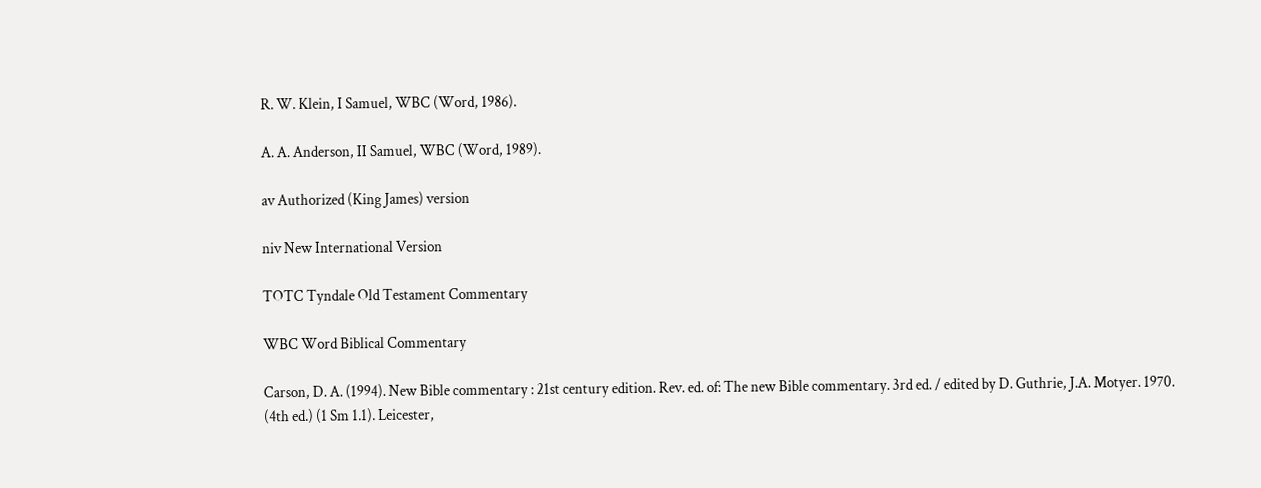R. W. Klein, I Samuel, WBC (Word, 1986).

A. A. Anderson, II Samuel, WBC (Word, 1989).

av Authorized (King James) version

niv New International Version

TOTC Tyndale Old Testament Commentary

WBC Word Biblical Commentary

Carson, D. A. (1994). New Bible commentary : 21st century edition. Rev. ed. of: The new Bible commentary. 3rd ed. / edited by D. Guthrie, J.A. Motyer. 1970. (4th ed.) (1 Sm 1.1). Leicester,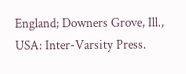England; Downers Grove, Ill., USA: Inter-Varsity Press.